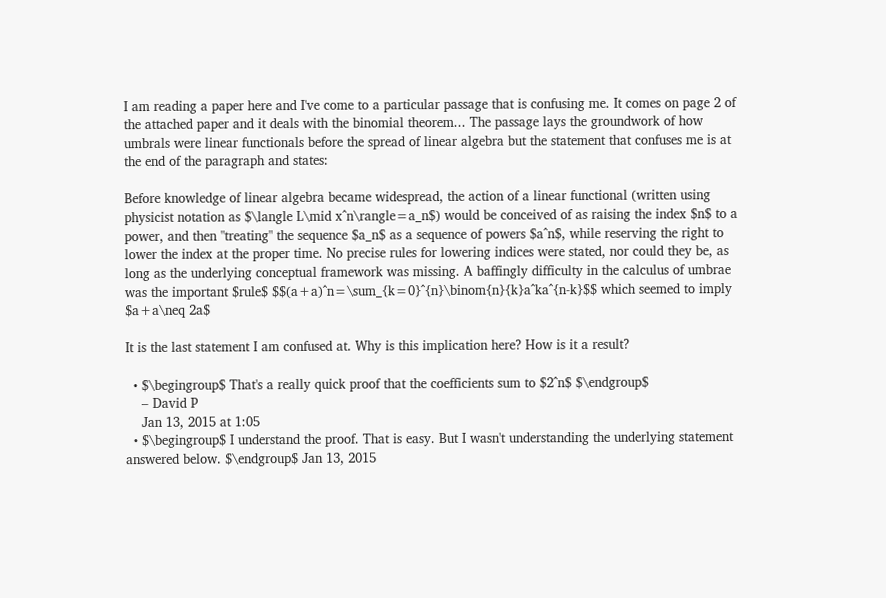I am reading a paper here and I've come to a particular passage that is confusing me. It comes on page 2 of the attached paper and it deals with the binomial theorem... The passage lays the groundwork of how umbrals were linear functionals before the spread of linear algebra but the statement that confuses me is at the end of the paragraph and states:

Before knowledge of linear algebra became widespread, the action of a linear functional (written using physicist notation as $\langle L\mid x^n\rangle=a_n$) would be conceived of as raising the index $n$ to a power, and then "treating" the sequence $a_n$ as a sequence of powers $a^n$, while reserving the right to lower the index at the proper time. No precise rules for lowering indices were stated, nor could they be, as long as the underlying conceptual framework was missing. A baffingly difficulty in the calculus of umbrae was the important $rule$ $$(a+a)^n=\sum_{k=0}^{n}\binom{n}{k}a^ka^{n-k}$$ which seemed to imply $a+a\neq 2a$

It is the last statement I am confused at. Why is this implication here? How is it a result?

  • $\begingroup$ That's a really quick proof that the coefficients sum to $2^n$ $\endgroup$
    – David P
    Jan 13, 2015 at 1:05
  • $\begingroup$ I understand the proof. That is easy. But I wasn't understanding the underlying statement answered below. $\endgroup$ Jan 13, 2015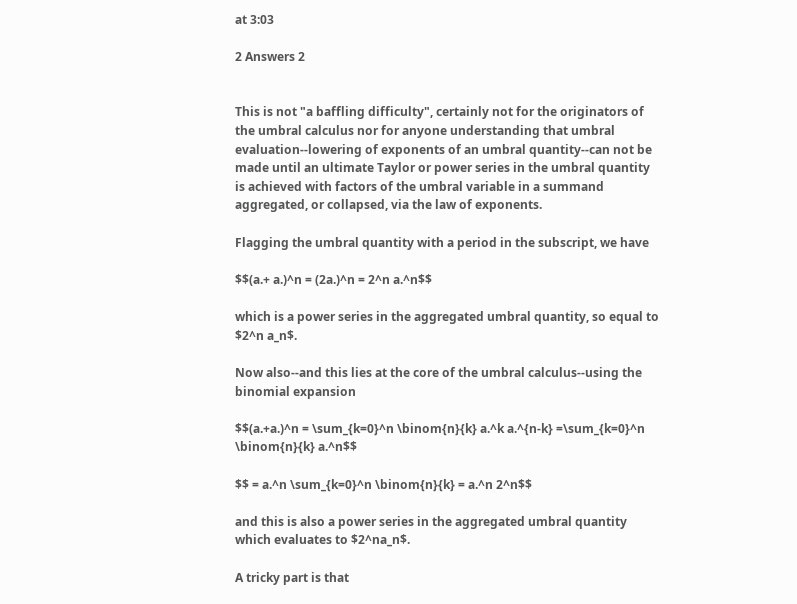at 3:03

2 Answers 2


This is not "a baffling difficulty", certainly not for the originators of the umbral calculus nor for anyone understanding that umbral evaluation--lowering of exponents of an umbral quantity--can not be made until an ultimate Taylor or power series in the umbral quantity is achieved with factors of the umbral variable in a summand aggregated, or collapsed, via the law of exponents.

Flagging the umbral quantity with a period in the subscript, we have

$$(a.+ a.)^n = (2a.)^n = 2^n a.^n$$

which is a power series in the aggregated umbral quantity, so equal to $2^n a_n$.

Now also--and this lies at the core of the umbral calculus--using the binomial expansion

$$(a.+a.)^n = \sum_{k=0}^n \binom{n}{k} a.^k a.^{n-k} =\sum_{k=0}^n \binom{n}{k} a.^n$$

$$ = a.^n \sum_{k=0}^n \binom{n}{k} = a.^n 2^n$$

and this is also a power series in the aggregated umbral quantity which evaluates to $2^na_n$.

A tricky part is that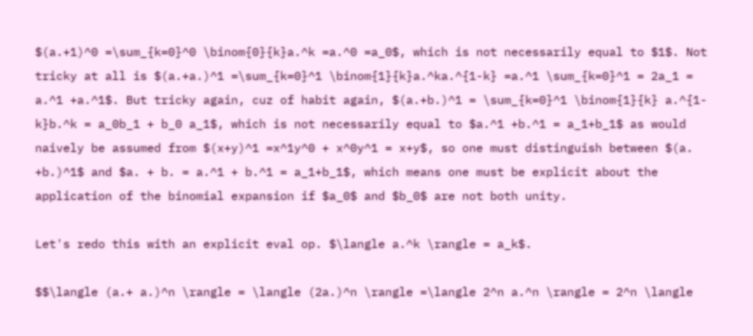$(a.+1)^0 =\sum_{k=0}^0 \binom{0}{k}a.^k =a.^0 =a_0$, which is not necessarily equal to $1$. Not tricky at all is $(a.+a.)^1 =\sum_{k=0}^1 \binom{1}{k}a.^ka.^{1-k} =a.^1 \sum_{k=0}^1 = 2a_1 = a.^1 +a.^1$. But tricky again, cuz of habit again, $(a.+b.)^1 = \sum_{k=0}^1 \binom{1}{k} a.^{1-k}b.^k = a_0b_1 + b_0 a_1$, which is not necessarily equal to $a.^1 +b.^1 = a_1+b_1$ as would naively be assumed from $(x+y)^1 =x^1y^0 + x^0y^1 = x+y$, so one must distinguish between $(a. +b.)^1$ and $a. + b. = a.^1 + b.^1 = a_1+b_1$, which means one must be explicit about the application of the binomial expansion if $a_0$ and $b_0$ are not both unity.

Let's redo this with an explicit eval op. $\langle a.^k \rangle = a_k$.

$$\langle (a.+ a.)^n \rangle = \langle (2a.)^n \rangle =\langle 2^n a.^n \rangle = 2^n \langle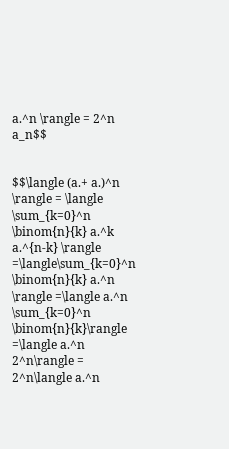a.^n \rangle = 2^n a_n$$


$$\langle (a.+ a.)^n \rangle = \langle \sum_{k=0}^n \binom{n}{k} a.^k a.^{n-k} \rangle =\langle\sum_{k=0}^n \binom{n}{k} a.^n \rangle =\langle a.^n \sum_{k=0}^n \binom{n}{k}\rangle =\langle a.^n 2^n\rangle = 2^n\langle a.^n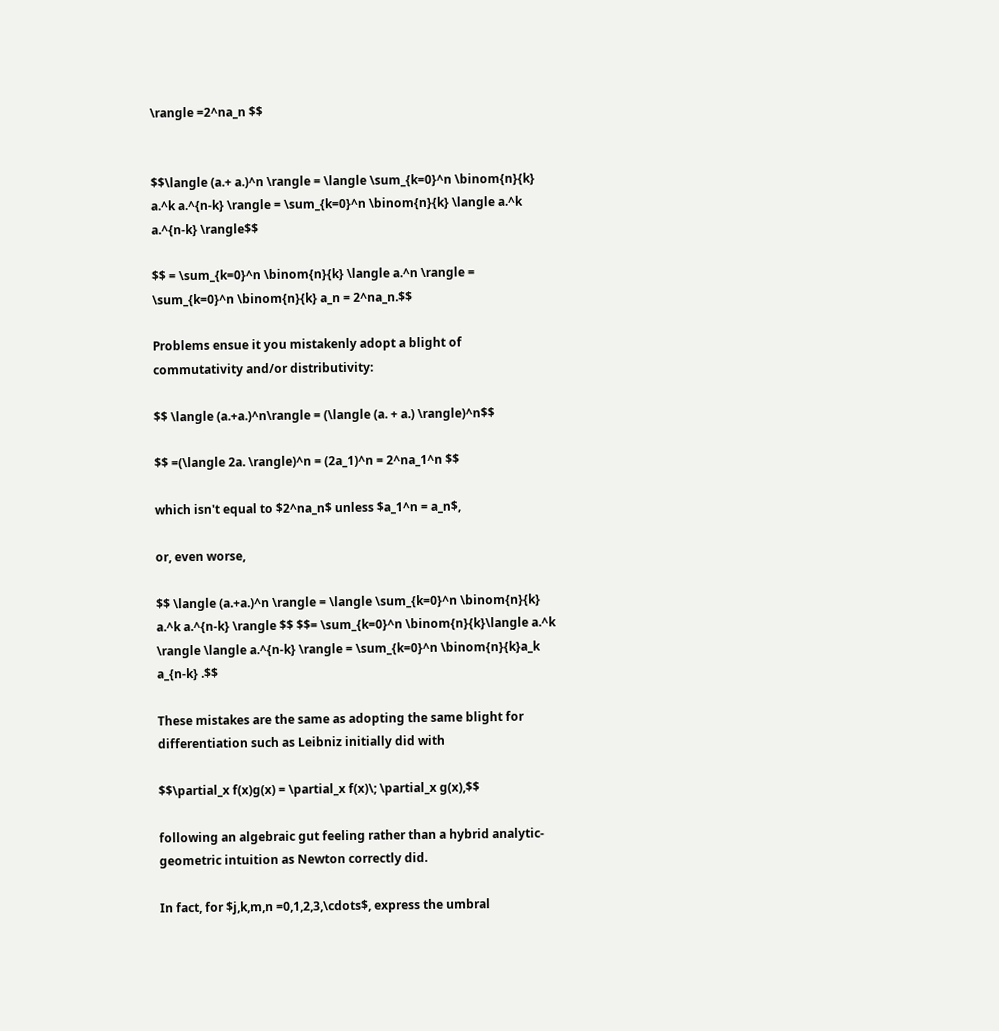\rangle =2^na_n $$


$$\langle (a.+ a.)^n \rangle = \langle \sum_{k=0}^n \binom{n}{k} a.^k a.^{n-k} \rangle = \sum_{k=0}^n \binom{n}{k} \langle a.^k a.^{n-k} \rangle$$

$$ = \sum_{k=0}^n \binom{n}{k} \langle a.^n \rangle = \sum_{k=0}^n \binom{n}{k} a_n = 2^na_n.$$

Problems ensue it you mistakenly adopt a blight of commutativity and/or distributivity:

$$ \langle (a.+a.)^n\rangle = (\langle (a. + a.) \rangle)^n$$

$$ =(\langle 2a. \rangle)^n = (2a_1)^n = 2^na_1^n $$

which isn't equal to $2^na_n$ unless $a_1^n = a_n$,

or, even worse,

$$ \langle (a.+a.)^n \rangle = \langle \sum_{k=0}^n \binom{n}{k} a.^k a.^{n-k} \rangle $$ $$= \sum_{k=0}^n \binom{n}{k}\langle a.^k \rangle \langle a.^{n-k} \rangle = \sum_{k=0}^n \binom{n}{k}a_k a_{n-k} .$$

These mistakes are the same as adopting the same blight for differentiation such as Leibniz initially did with

$$\partial_x f(x)g(x) = \partial_x f(x)\; \partial_x g(x),$$

following an algebraic gut feeling rather than a hybrid analytic-geometric intuition as Newton correctly did.

In fact, for $j,k,m,n =0,1,2,3,\cdots$, express the umbral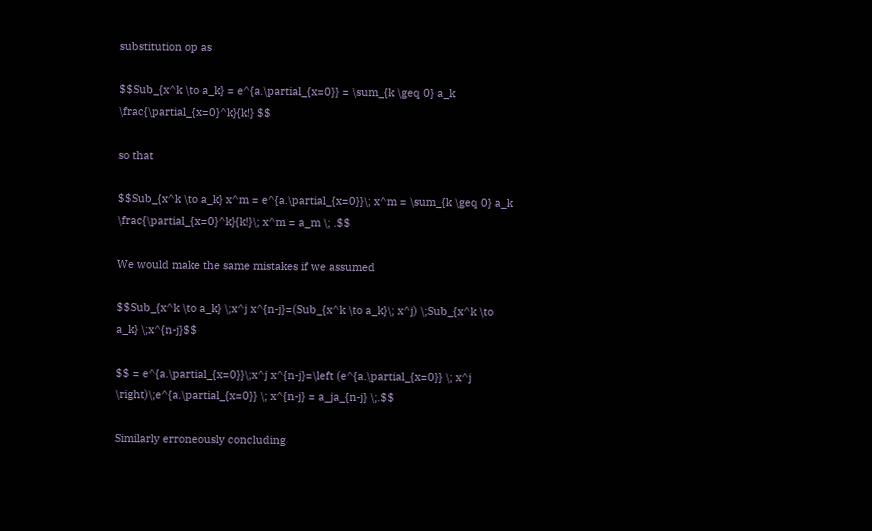substitution op as

$$Sub_{x^k \to a_k} = e^{a.\partial_{x=0}} = \sum_{k \geq 0} a_k \frac{\partial_{x=0}^k}{k!} $$

so that

$$Sub_{x^k \to a_k} x^m = e^{a.\partial_{x=0}}\; x^m = \sum_{k \geq 0} a_k \frac{\partial_{x=0}^k}{k!}\; x^m = a_m \; .$$

We would make the same mistakes if we assumed

$$Sub_{x^k \to a_k} \;x^j x^{n-j}=(Sub_{x^k \to a_k}\; x^j) \;Sub_{x^k \to a_k} \;x^{n-j}$$

$$ = e^{a.\partial_{x=0}}\;x^j x^{n-j}=\left (e^{a.\partial_{x=0}} \; x^j \right)\;e^{a.\partial_{x=0}} \; x^{n-j} = a_ja_{n-j} \;.$$

Similarly erroneously concluding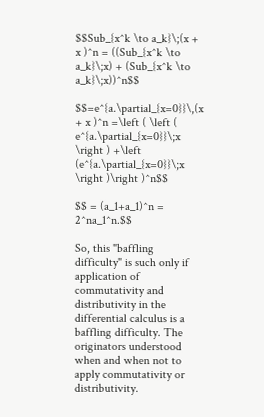$$Sub_{x^k \to a_k}\;(x + x )^n = ((Sub_{x^k \to a_k}\;x) + (Sub_{x^k \to a_k}\;x))^n$$

$$=e^{a.\partial_{x=0}}\,(x + x )^n =\left ( \left ( e^{a.\partial_{x=0}}\;x \right ) +\left (e^{a.\partial_{x=0}}\;x \right )\right )^n$$

$$ = (a_1+a_1)^n = 2^na_1^n.$$

So, this "baffling difficulty" is such only if application of commutativity and distributivity in the differential calculus is a baffling difficulty. The originators understood when and when not to apply commutativity or distributivity.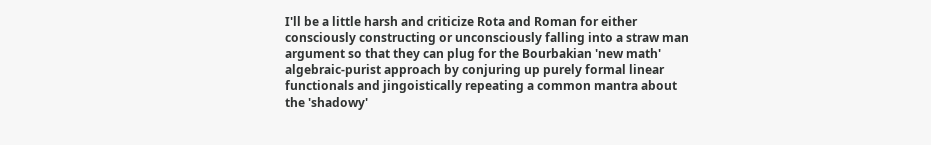I'll be a little harsh and criticize Rota and Roman for either consciously constructing or unconsciously falling into a straw man argument so that they can plug for the Bourbakian 'new math' algebraic-purist approach by conjuring up purely formal linear functionals and jingoistically repeating a common mantra about the 'shadowy'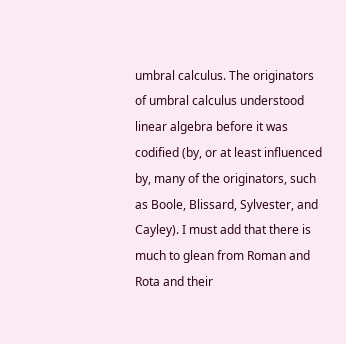umbral calculus. The originators of umbral calculus understood linear algebra before it was codified (by, or at least influenced by, many of the originators, such as Boole, Blissard, Sylvester, and Cayley). I must add that there is much to glean from Roman and Rota and their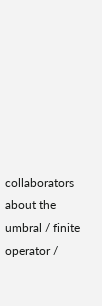collaborators about the umbral / finite operator /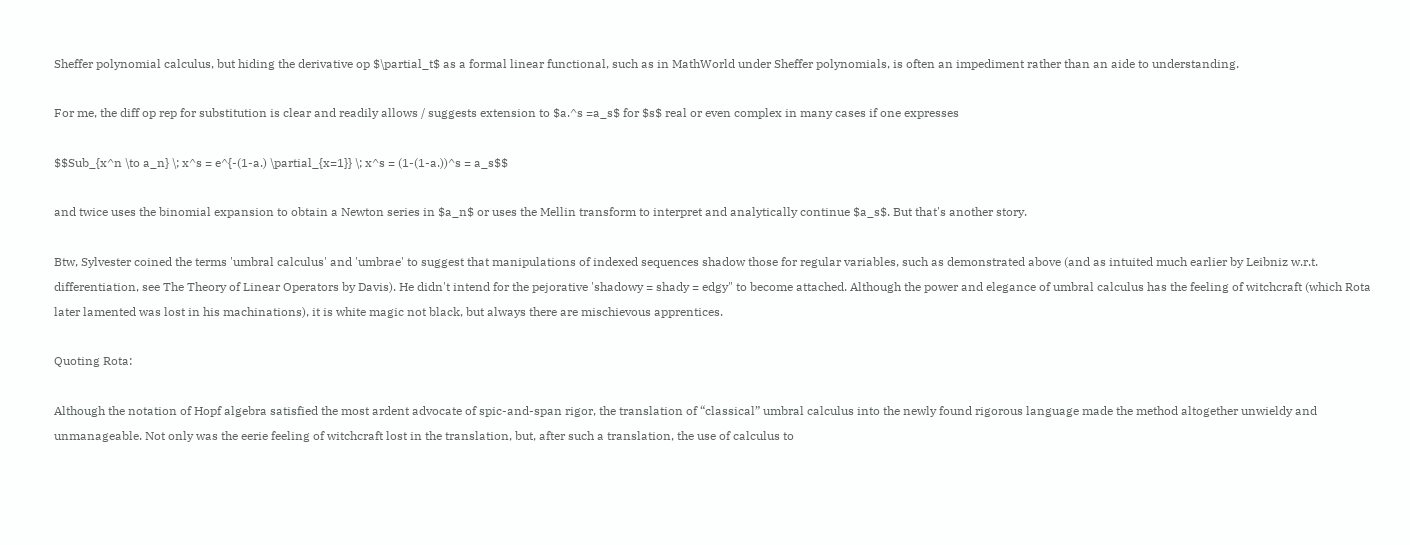Sheffer polynomial calculus, but hiding the derivative op $\partial_t$ as a formal linear functional, such as in MathWorld under Sheffer polynomials, is often an impediment rather than an aide to understanding.

For me, the diff op rep for substitution is clear and readily allows / suggests extension to $a.^s =a_s$ for $s$ real or even complex in many cases if one expresses

$$Sub_{x^n \to a_n} \; x^s = e^{-(1-a.) \partial_{x=1}} \; x^s = (1-(1-a.))^s = a_s$$

and twice uses the binomial expansion to obtain a Newton series in $a_n$ or uses the Mellin transform to interpret and analytically continue $a_s$. But that's another story.

Btw, Sylvester coined the terms 'umbral calculus' and 'umbrae' to suggest that manipulations of indexed sequences shadow those for regular variables, such as demonstrated above (and as intuited much earlier by Leibniz w.r.t. differentiation, see The Theory of Linear Operators by Davis). He didn't intend for the pejorative 'shadowy = shady = edgy" to become attached. Although the power and elegance of umbral calculus has the feeling of witchcraft (which Rota later lamented was lost in his machinations), it is white magic not black, but always there are mischievous apprentices.

Quoting Rota:

Although the notation of Hopf algebra satisfied the most ardent advocate of spic-and-span rigor, the translation of “classical” umbral calculus into the newly found rigorous language made the method altogether unwieldy and unmanageable. Not only was the eerie feeling of witchcraft lost in the translation, but, after such a translation, the use of calculus to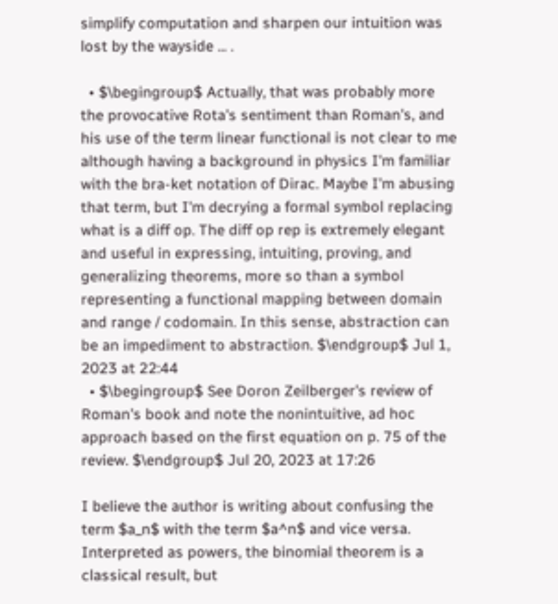simplify computation and sharpen our intuition was lost by the wayside ... .

  • $\begingroup$ Actually, that was probably more the provocative Rota's sentiment than Roman's, and his use of the term linear functional is not clear to me although having a background in physics I'm familiar with the bra-ket notation of Dirac. Maybe I'm abusing that term, but I'm decrying a formal symbol replacing what is a diff op. The diff op rep is extremely elegant and useful in expressing, intuiting, proving, and generalizing theorems, more so than a symbol representing a functional mapping between domain and range / codomain. In this sense, abstraction can be an impediment to abstraction. $\endgroup$ Jul 1, 2023 at 22:44
  • $\begingroup$ See Doron Zeilberger's review of Roman's book and note the nonintuitive, ad hoc approach based on the first equation on p. 75 of the review. $\endgroup$ Jul 20, 2023 at 17:26

I believe the author is writing about confusing the term $a_n$ with the term $a^n$ and vice versa. Interpreted as powers, the binomial theorem is a classical result, but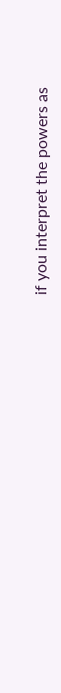if you interpret the powers as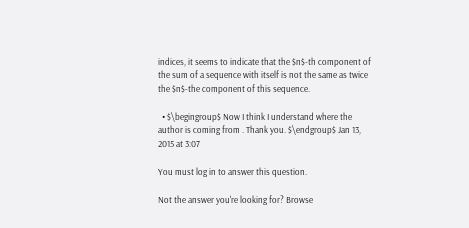indices, it seems to indicate that the $n$-th component of the sum of a sequence with itself is not the same as twice the $n$-the component of this sequence.

  • $\begingroup$ Now I think I understand where the author is coming from . Thank you. $\endgroup$ Jan 13, 2015 at 3:07

You must log in to answer this question.

Not the answer you're looking for? Browse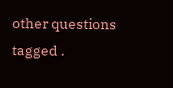other questions tagged .